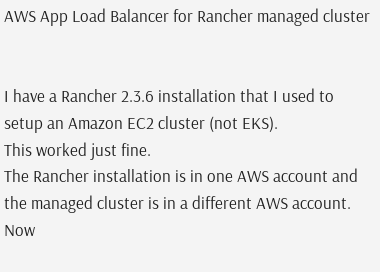AWS App Load Balancer for Rancher managed cluster


I have a Rancher 2.3.6 installation that I used to setup an Amazon EC2 cluster (not EKS).
This worked just fine.
The Rancher installation is in one AWS account and the managed cluster is in a different AWS account.
Now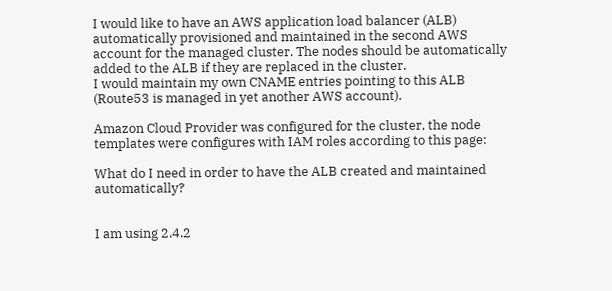I would like to have an AWS application load balancer (ALB) automatically provisioned and maintained in the second AWS account for the managed cluster. The nodes should be automatically added to the ALB if they are replaced in the cluster.
I would maintain my own CNAME entries pointing to this ALB (Route53 is managed in yet another AWS account).

Amazon Cloud Provider was configured for the cluster, the node templates were configures with IAM roles according to this page:

What do I need in order to have the ALB created and maintained automatically?


I am using 2.4.2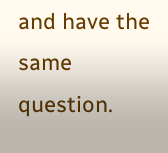and have the same question.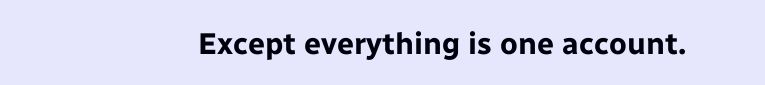Except everything is one account.